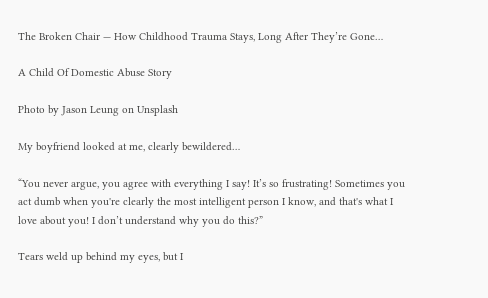The Broken Chair — How Childhood Trauma Stays, Long After They’re Gone…

A Child Of Domestic Abuse Story

Photo by Jason Leung on Unsplash

My boyfriend looked at me, clearly bewildered…

“You never argue, you agree with everything I say! It’s so frustrating! Sometimes you act dumb when you're clearly the most intelligent person I know, and that's what I love about you! I don’t understand why you do this?”

Tears weld up behind my eyes, but I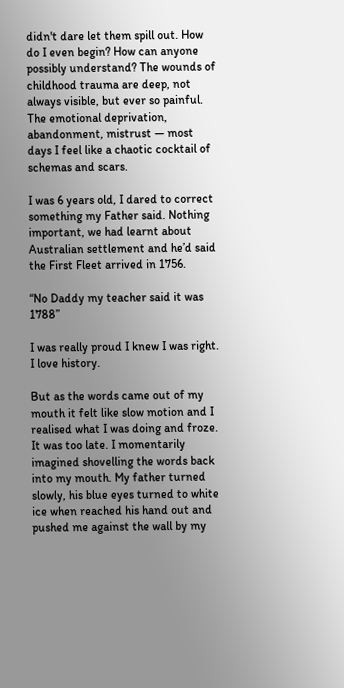didn't dare let them spill out. How do I even begin? How can anyone possibly understand? The wounds of childhood trauma are deep, not always visible, but ever so painful. The emotional deprivation, abandonment, mistrust — most days I feel like a chaotic cocktail of schemas and scars.

I was 6 years old, I dared to correct something my Father said. Nothing important, we had learnt about Australian settlement and he’d said the First Fleet arrived in 1756.

“No Daddy my teacher said it was 1788”

I was really proud I knew I was right. I love history.

But as the words came out of my mouth it felt like slow motion and I realised what I was doing and froze. It was too late. I momentarily imagined shovelling the words back into my mouth. My father turned slowly, his blue eyes turned to white ice when reached his hand out and pushed me against the wall by my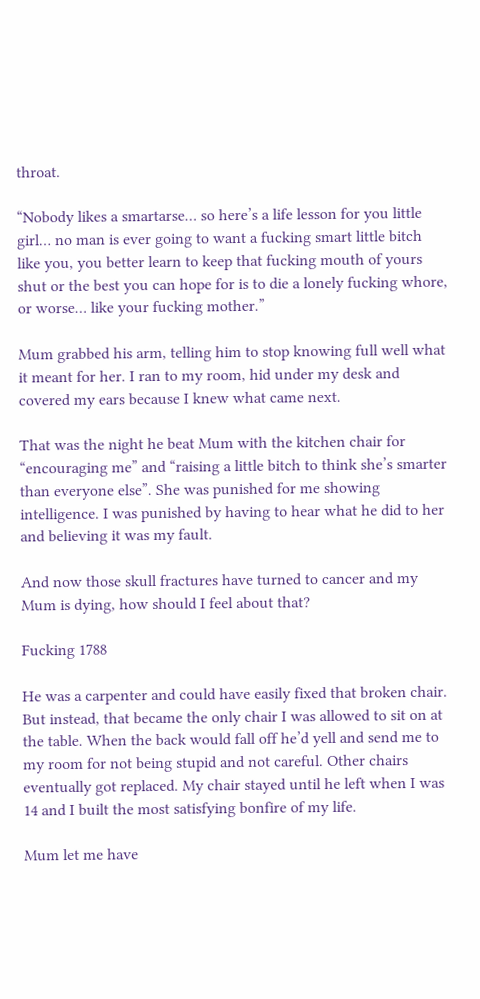throat.

“Nobody likes a smartarse… so here’s a life lesson for you little girl… no man is ever going to want a fucking smart little bitch like you, you better learn to keep that fucking mouth of yours shut or the best you can hope for is to die a lonely fucking whore, or worse… like your fucking mother.”

Mum grabbed his arm, telling him to stop knowing full well what it meant for her. I ran to my room, hid under my desk and covered my ears because I knew what came next.

That was the night he beat Mum with the kitchen chair for “encouraging me” and “raising a little bitch to think she’s smarter than everyone else”. She was punished for me showing intelligence. I was punished by having to hear what he did to her and believing it was my fault.

And now those skull fractures have turned to cancer and my Mum is dying, how should I feel about that?

Fucking 1788

He was a carpenter and could have easily fixed that broken chair. But instead, that became the only chair I was allowed to sit on at the table. When the back would fall off he’d yell and send me to my room for not being stupid and not careful. Other chairs eventually got replaced. My chair stayed until he left when I was 14 and I built the most satisfying bonfire of my life.

Mum let me have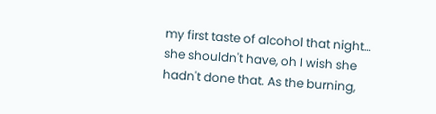my first taste of alcohol that night… she shouldn't have, oh I wish she hadn't done that. As the burning,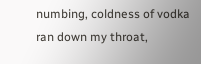numbing, coldness of vodka ran down my throat,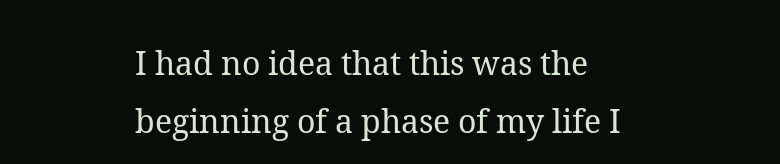I had no idea that this was the beginning of a phase of my life I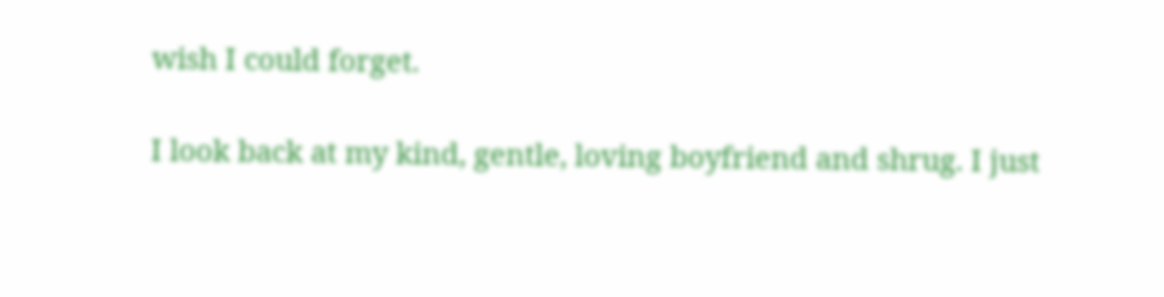wish I could forget.

I look back at my kind, gentle, loving boyfriend and shrug. I just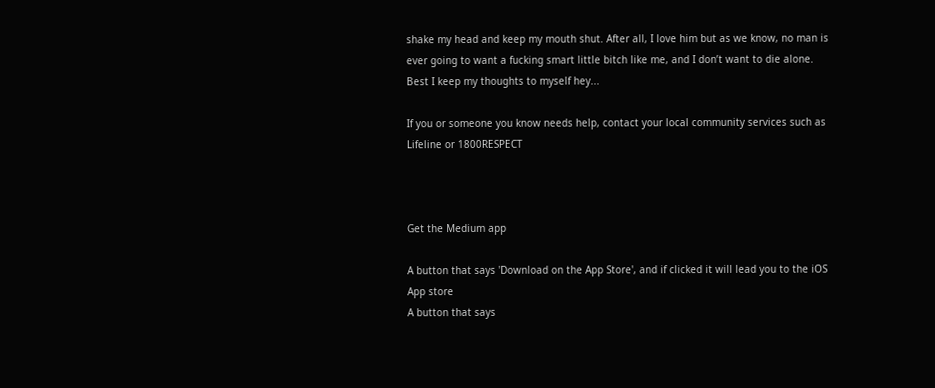shake my head and keep my mouth shut. After all, I love him but as we know, no man is ever going to want a fucking smart little bitch like me, and I don’t want to die alone. Best I keep my thoughts to myself hey...

If you or someone you know needs help, contact your local community services such as Lifeline or 1800RESPECT



Get the Medium app

A button that says 'Download on the App Store', and if clicked it will lead you to the iOS App store
A button that says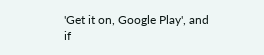'Get it on, Google Play', and if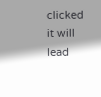clicked it will lead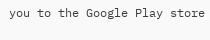you to the Google Play store